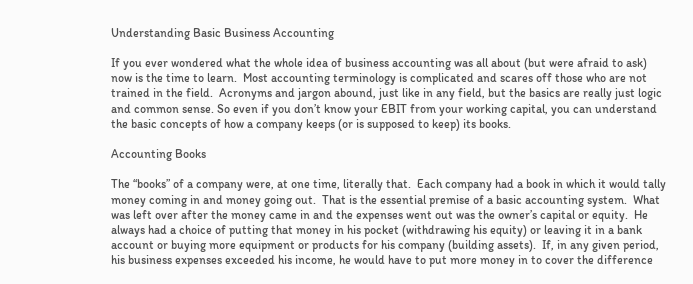Understanding Basic Business Accounting

If you ever wondered what the whole idea of business accounting was all about (but were afraid to ask) now is the time to learn.  Most accounting terminology is complicated and scares off those who are not trained in the field.  Acronyms and jargon abound, just like in any field, but the basics are really just logic and common sense. So even if you don’t know your EBIT from your working capital, you can understand the basic concepts of how a company keeps (or is supposed to keep) its books.

Accounting Books

The “books” of a company were, at one time, literally that.  Each company had a book in which it would tally money coming in and money going out.  That is the essential premise of a basic accounting system.  What was left over after the money came in and the expenses went out was the owner’s capital or equity.  He always had a choice of putting that money in his pocket (withdrawing his equity) or leaving it in a bank account or buying more equipment or products for his company (building assets).  If, in any given period, his business expenses exceeded his income, he would have to put more money in to cover the difference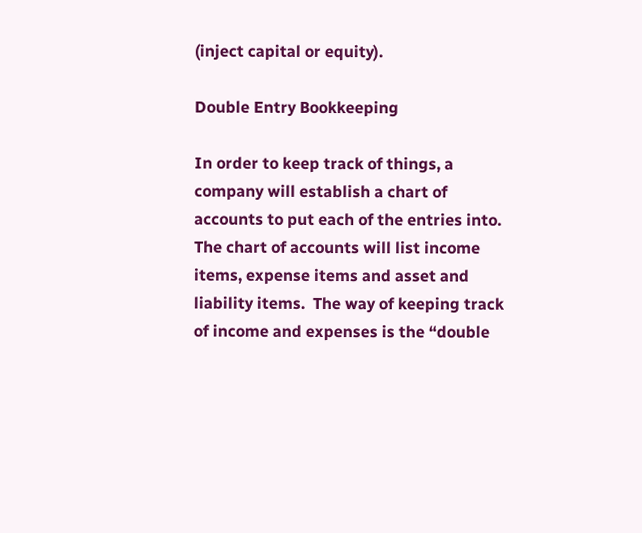(inject capital or equity).

Double Entry Bookkeeping

In order to keep track of things, a company will establish a chart of accounts to put each of the entries into. The chart of accounts will list income items, expense items and asset and liability items.  The way of keeping track of income and expenses is the “double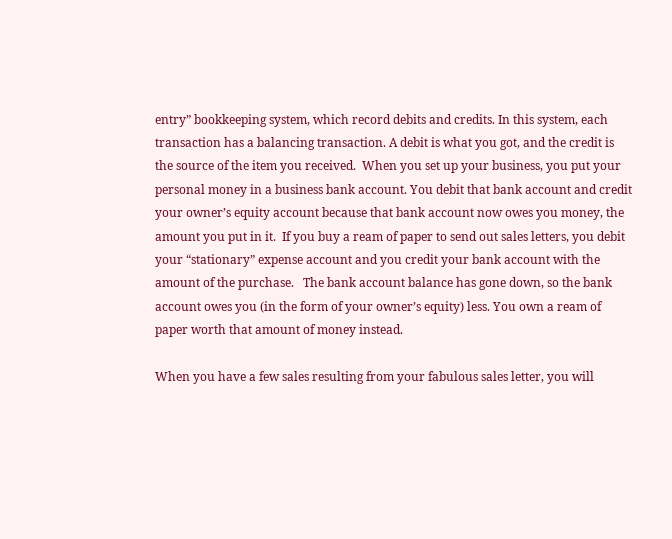entry” bookkeeping system, which record debits and credits. In this system, each transaction has a balancing transaction. A debit is what you got, and the credit is the source of the item you received.  When you set up your business, you put your personal money in a business bank account. You debit that bank account and credit your owner’s equity account because that bank account now owes you money, the amount you put in it.  If you buy a ream of paper to send out sales letters, you debit your “stationary” expense account and you credit your bank account with the amount of the purchase.   The bank account balance has gone down, so the bank account owes you (in the form of your owner’s equity) less. You own a ream of paper worth that amount of money instead.

When you have a few sales resulting from your fabulous sales letter, you will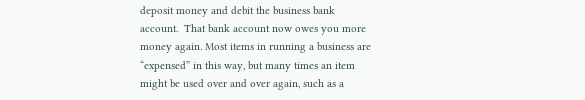deposit money and debit the business bank account.  That bank account now owes you more money again. Most items in running a business are “expensed” in this way, but many times an item might be used over and over again, such as a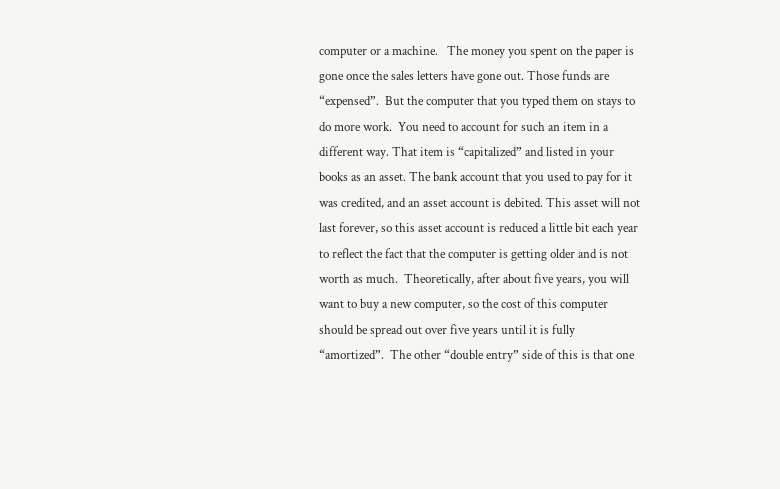computer or a machine.   The money you spent on the paper is gone once the sales letters have gone out. Those funds are “expensed”.  But the computer that you typed them on stays to do more work.  You need to account for such an item in a different way. That item is “capitalized” and listed in your books as an asset. The bank account that you used to pay for it was credited, and an asset account is debited. This asset will not last forever, so this asset account is reduced a little bit each year to reflect the fact that the computer is getting older and is not worth as much.  Theoretically, after about five years, you will want to buy a new computer, so the cost of this computer should be spread out over five years until it is fully “amortized”.  The other “double entry” side of this is that one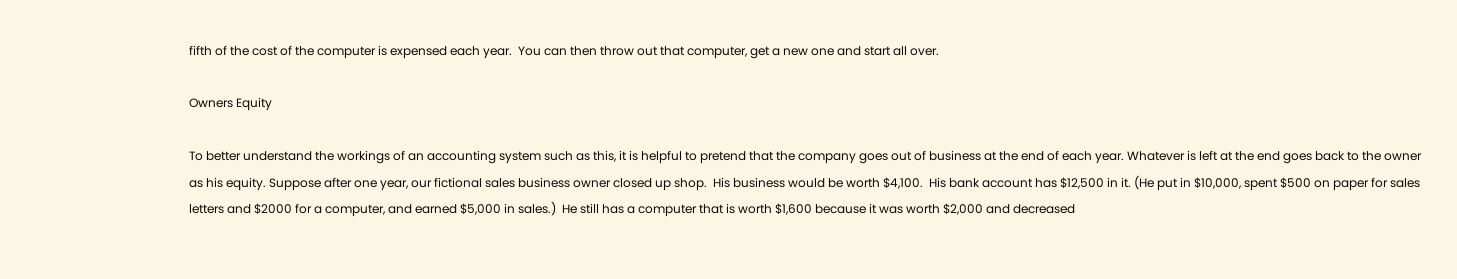fifth of the cost of the computer is expensed each year.  You can then throw out that computer, get a new one and start all over.

Owners Equity

To better understand the workings of an accounting system such as this, it is helpful to pretend that the company goes out of business at the end of each year. Whatever is left at the end goes back to the owner as his equity. Suppose after one year, our fictional sales business owner closed up shop.  His business would be worth $4,100.  His bank account has $12,500 in it. (He put in $10,000, spent $500 on paper for sales letters and $2000 for a computer, and earned $5,000 in sales.)  He still has a computer that is worth $1,600 because it was worth $2,000 and decreased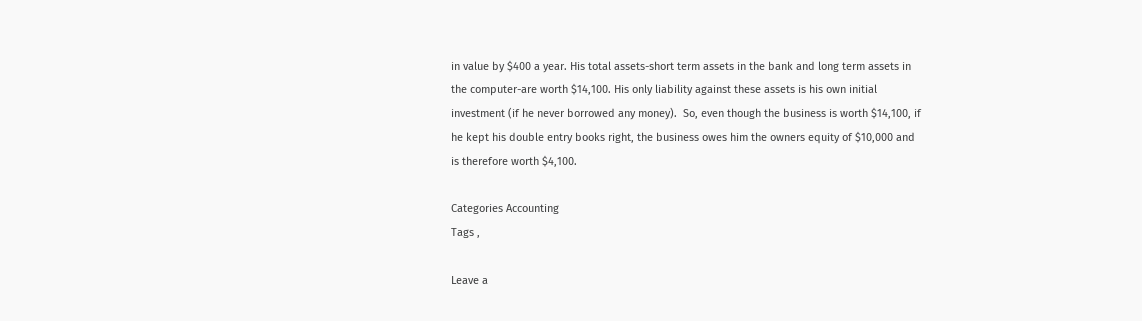in value by $400 a year. His total assets-short term assets in the bank and long term assets in the computer-are worth $14,100. His only liability against these assets is his own initial investment (if he never borrowed any money).  So, even though the business is worth $14,100, if he kept his double entry books right, the business owes him the owners equity of $10,000 and is therefore worth $4,100.

Categories Accounting
Tags ,

Leave a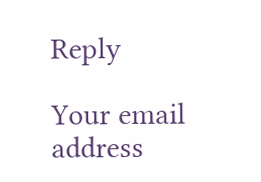Reply

Your email address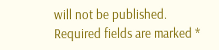will not be published. Required fields are marked *